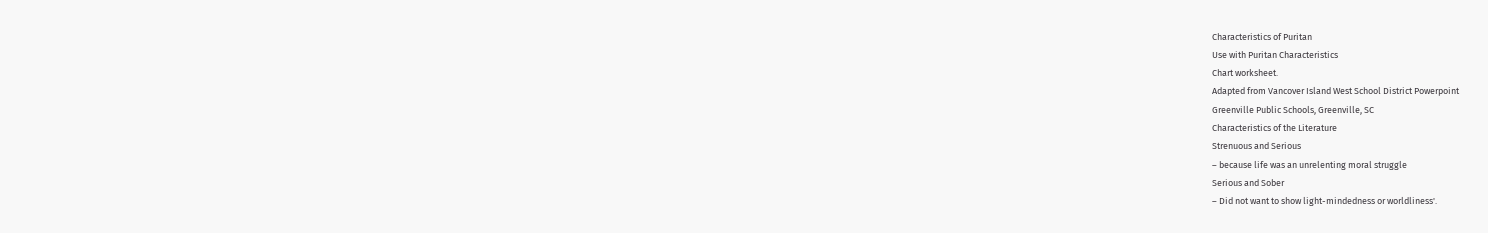Characteristics of Puritan
Use with Puritan Characteristics
Chart worksheet.
Adapted from Vancover Island West School District Powerpoint
Greenville Public Schools, Greenville, SC
Characteristics of the Literature
Strenuous and Serious
– because life was an unrelenting moral struggle
Serious and Sober
– Did not want to show light-mindedness or worldliness'.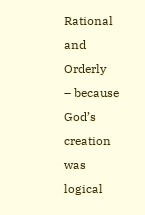Rational and Orderly
– because God’s creation was logical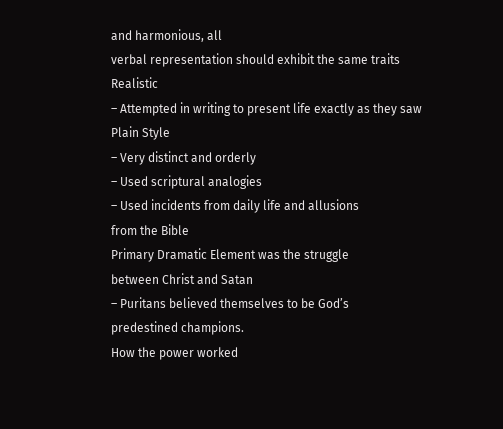and harmonious, all
verbal representation should exhibit the same traits
Realistic
– Attempted in writing to present life exactly as they saw
Plain Style
– Very distinct and orderly
– Used scriptural analogies
– Used incidents from daily life and allusions
from the Bible
Primary Dramatic Element was the struggle
between Christ and Satan
– Puritans believed themselves to be God’s
predestined champions.
How the power worked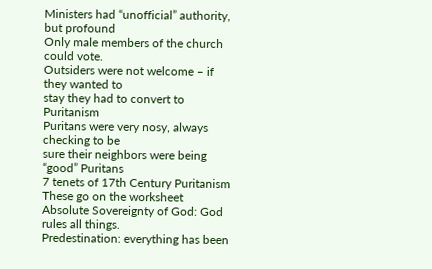Ministers had “unofficial” authority, but profound
Only male members of the church could vote.
Outsiders were not welcome – if they wanted to
stay they had to convert to Puritanism
Puritans were very nosy, always checking to be
sure their neighbors were being “good” Puritans
7 tenets of 17th Century Puritanism
These go on the worksheet
Absolute Sovereignty of God: God rules all things.
Predestination: everything has been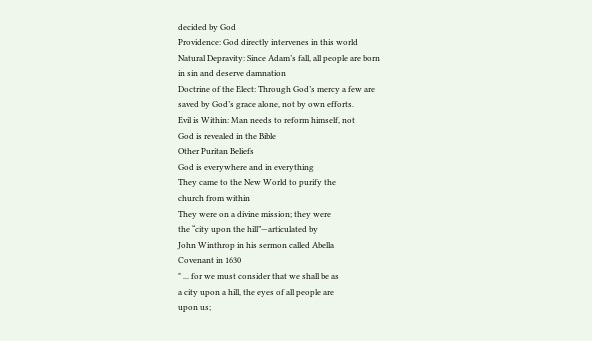decided by God
Providence: God directly intervenes in this world
Natural Depravity: Since Adam’s fall, all people are born
in sin and deserve damnation
Doctrine of the Elect: Through God’s mercy a few are
saved by God’s grace alone, not by own efforts.
Evil is Within: Man needs to reform himself, not
God is revealed in the Bible
Other Puritan Beliefs
God is everywhere and in everything
They came to the New World to purify the
church from within
They were on a divine mission; they were
the “city upon the hill”—articulated by
John Winthrop in his sermon called Abella
Covenant in 1630
" ... for we must consider that we shall be as
a city upon a hill, the eyes of all people are
upon us;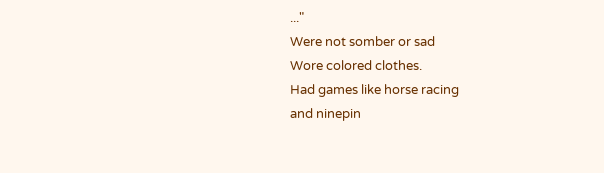..."
Were not somber or sad
Wore colored clothes.
Had games like horse racing
and ninepin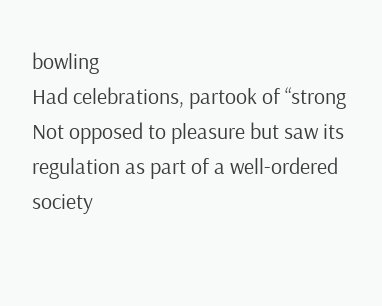bowling
Had celebrations, partook of “strong
Not opposed to pleasure but saw its
regulation as part of a well-ordered society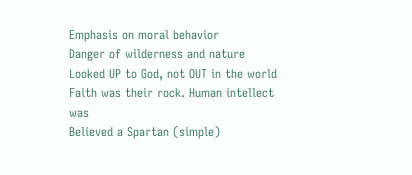Emphasis on moral behavior
Danger of wilderness and nature
Looked UP to God, not OUT in the world
Faith was their rock. Human intellect was
Believed a Spartan (simple)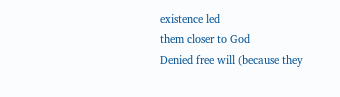existence led
them closer to God
Denied free will (because they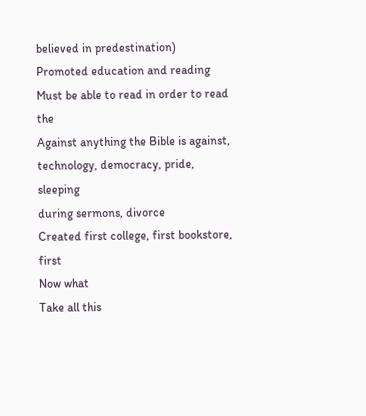believed in predestination)
Promoted education and reading
Must be able to read in order to read the
Against anything the Bible is against,
technology, democracy, pride, sleeping
during sermons, divorce
Created first college, first bookstore, first
Now what
Take all this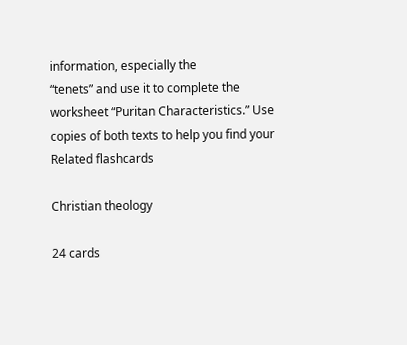information, especially the
“tenets” and use it to complete the
worksheet “Puritan Characteristics.” Use
copies of both texts to help you find your
Related flashcards

Christian theology

24 cards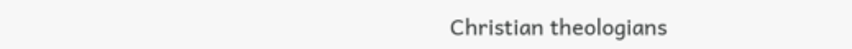Christian theologians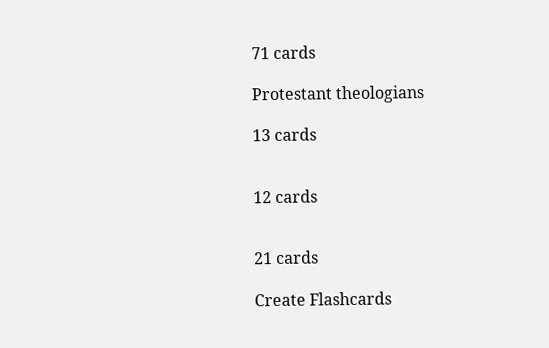71 cards

Protestant theologians

13 cards


12 cards


21 cards

Create Flashcards